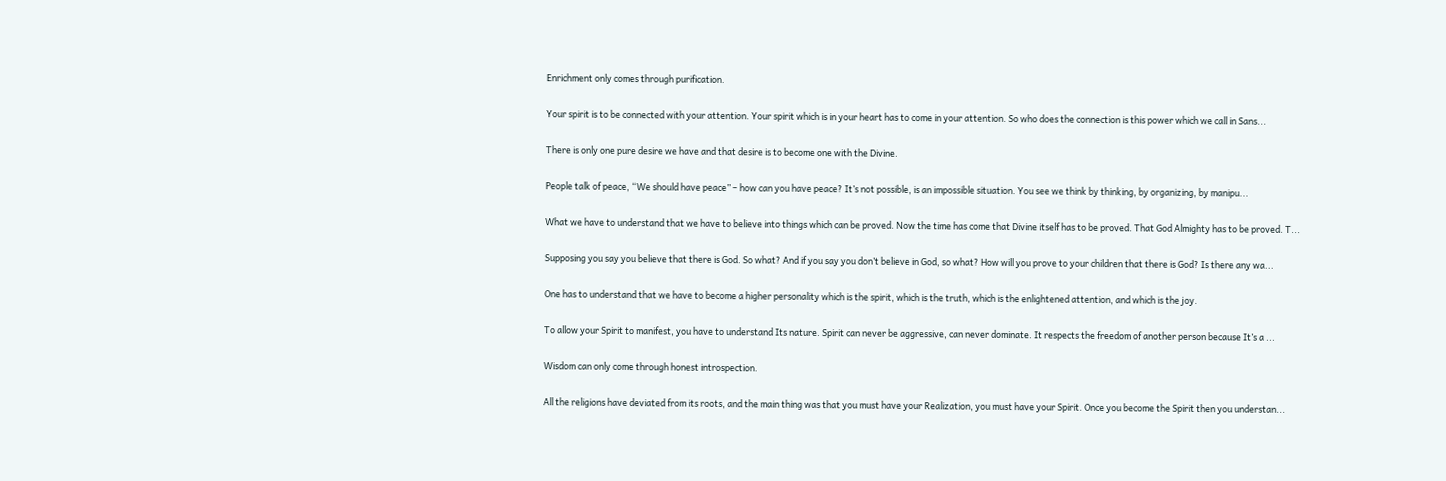Enrichment only comes through purification.


Your spirit is to be connected with your attention. Your spirit which is in your heart has to come in your attention. So who does the connection is this power which we call in Sans...


There is only one pure desire we have and that desire is to become one with the Divine.


People talk of peace, “We should have peace” – how can you have peace? It’s not possible, is an impossible situation. You see we think by thinking, by organizing, by manipu...


What we have to understand that we have to believe into things which can be proved. Now the time has come that Divine itself has to be proved. That God Almighty has to be proved. T...


Supposing you say you believe that there is God. So what? And if you say you don’t believe in God, so what? How will you prove to your children that there is God? Is there any wa...


One has to understand that we have to become a higher personality which is the spirit, which is the truth, which is the enlightened attention, and which is the joy.


To allow your Spirit to manifest, you have to understand Its nature. Spirit can never be aggressive, can never dominate. It respects the freedom of another person because It’s a ...


Wisdom can only come through honest introspection.


All the religions have deviated from its roots, and the main thing was that you must have your Realization, you must have your Spirit. Once you become the Spirit then you understan...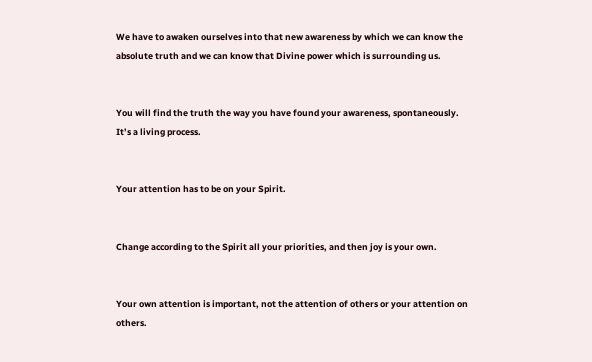We have to awaken ourselves into that new awareness by which we can know the absolute truth and we can know that Divine power which is surrounding us.


You will find the truth the way you have found your awareness, spontaneously. It’s a living process.


Your attention has to be on your Spirit.


Change according to the Spirit all your priorities, and then joy is your own.


Your own attention is important, not the attention of others or your attention on others.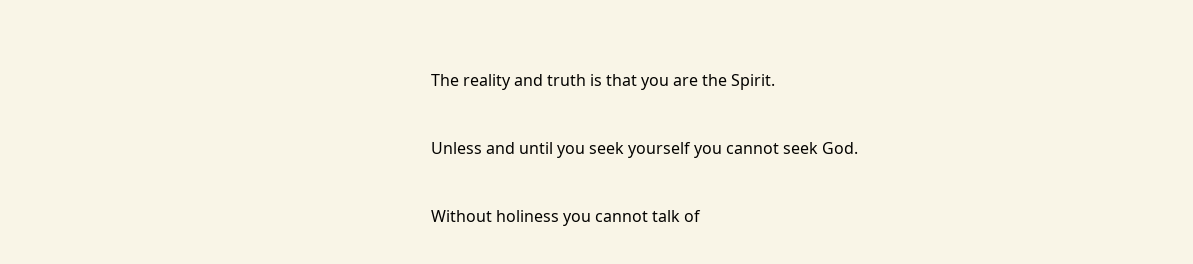The reality and truth is that you are the Spirit.


Unless and until you seek yourself you cannot seek God.


Without holiness you cannot talk of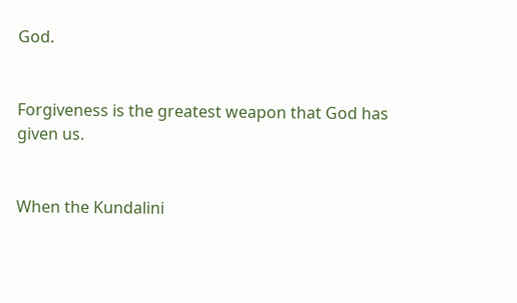God.


Forgiveness is the greatest weapon that God has given us.


When the Kundalini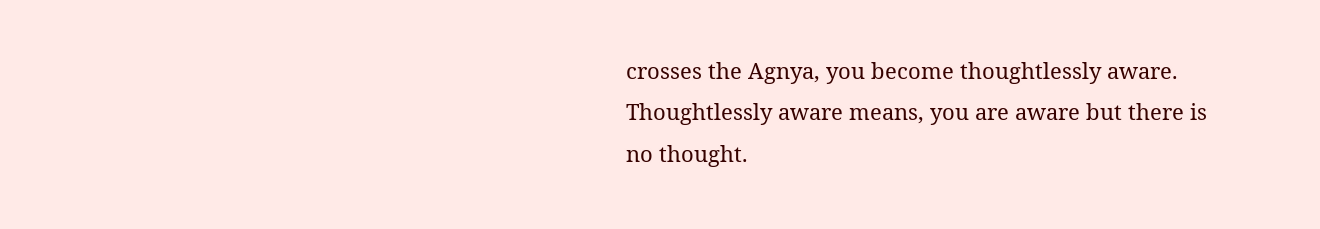crosses the Agnya, you become thoughtlessly aware. Thoughtlessly aware means, you are aware but there is no thought.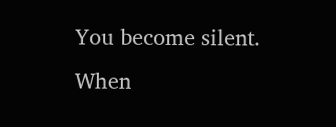You become silent. When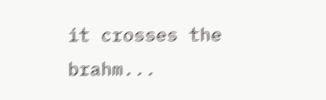it crosses the brahm...